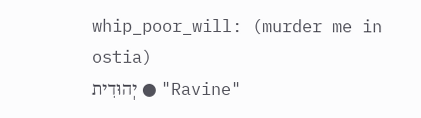whip_poor_will: (murder me in ostia)
יְהוּדִית ● "Ravine"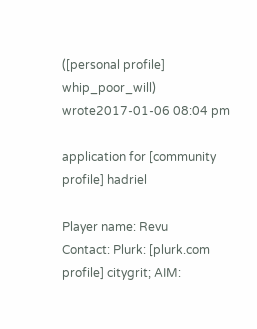([personal profile] whip_poor_will) wrote2017-01-06 08:04 pm

application for [community profile] hadriel

Player name: Revu
Contact: Plurk: [plurk.com profile] citygrit; AIM: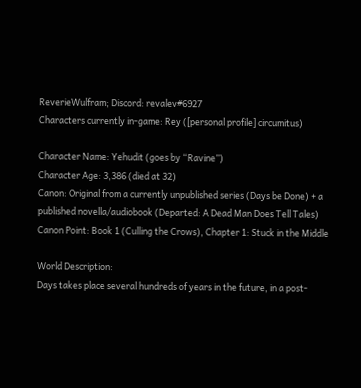ReverieWulfram; Discord: revalev#6927
Characters currently in-game: Rey ([personal profile] circumitus)

Character Name: Yehudit (goes by “Ravine”)
Character Age: 3,386 (died at 32)
Canon: Original from a currently unpublished series (Days be Done) + a published novella/audiobook (Departed: A Dead Man Does Tell Tales)
Canon Point: Book 1 (Culling the Crows), Chapter 1: Stuck in the Middle

World Description:
Days takes place several hundreds of years in the future, in a post-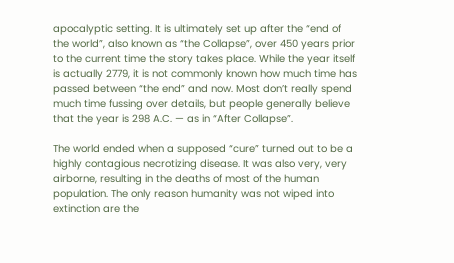apocalyptic setting. It is ultimately set up after the “end of the world”, also known as “the Collapse”, over 450 years prior to the current time the story takes place. While the year itself is actually 2779, it is not commonly known how much time has passed between “the end” and now. Most don’t really spend much time fussing over details, but people generally believe that the year is 298 A.C. — as in “After Collapse”.

The world ended when a supposed “cure” turned out to be a highly contagious necrotizing disease. It was also very, very airborne, resulting in the deaths of most of the human population. The only reason humanity was not wiped into extinction are the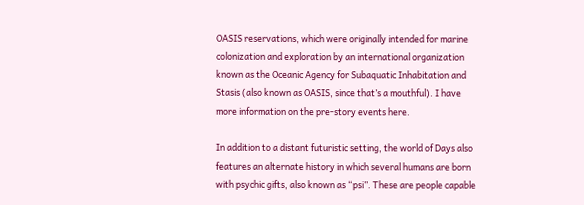OASIS reservations, which were originally intended for marine colonization and exploration by an international organization known as the Oceanic Agency for Subaquatic Inhabitation and Stasis (also known as OASIS, since that’s a mouthful). I have more information on the pre-story events here.

In addition to a distant futuristic setting, the world of Days also features an alternate history in which several humans are born with psychic gifts, also known as “psi”. These are people capable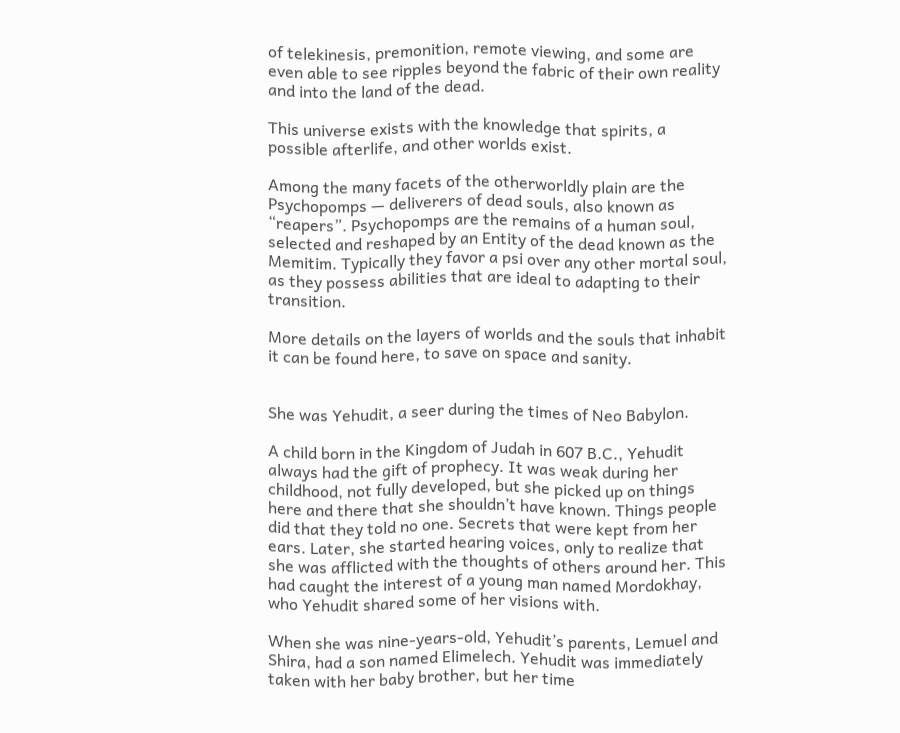of telekinesis, premonition, remote viewing, and some are even able to see ripples beyond the fabric of their own reality and into the land of the dead.

This universe exists with the knowledge that spirits, a possible afterlife, and other worlds exist.

Among the many facets of the otherworldly plain are the Psychopomps — deliverers of dead souls, also known as “reapers”. Psychopomps are the remains of a human soul, selected and reshaped by an Entity of the dead known as the Memitim. Typically they favor a psi over any other mortal soul, as they possess abilities that are ideal to adapting to their transition.

More details on the layers of worlds and the souls that inhabit it can be found here, to save on space and sanity.


She was Yehudit, a seer during the times of Neo Babylon.

A child born in the Kingdom of Judah in 607 B.C., Yehudit always had the gift of prophecy. It was weak during her childhood, not fully developed, but she picked up on things here and there that she shouldn’t have known. Things people did that they told no one. Secrets that were kept from her ears. Later, she started hearing voices, only to realize that she was afflicted with the thoughts of others around her. This had caught the interest of a young man named Mordokhay, who Yehudit shared some of her visions with.

When she was nine-years-old, Yehudit’s parents, Lemuel and Shira, had a son named Elimelech. Yehudit was immediately taken with her baby brother, but her time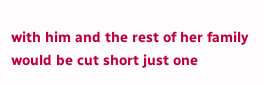with him and the rest of her family would be cut short just one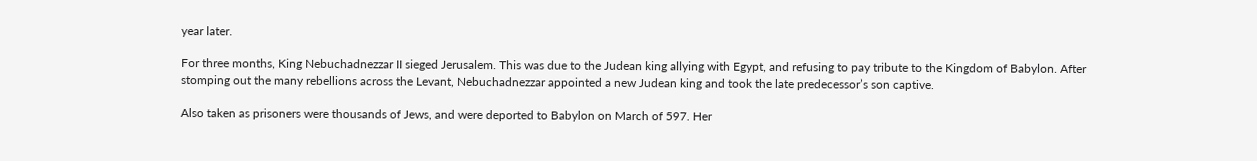year later.

For three months, King Nebuchadnezzar II sieged Jerusalem. This was due to the Judean king allying with Egypt, and refusing to pay tribute to the Kingdom of Babylon. After stomping out the many rebellions across the Levant, Nebuchadnezzar appointed a new Judean king and took the late predecessor’s son captive.

Also taken as prisoners were thousands of Jews, and were deported to Babylon on March of 597. Her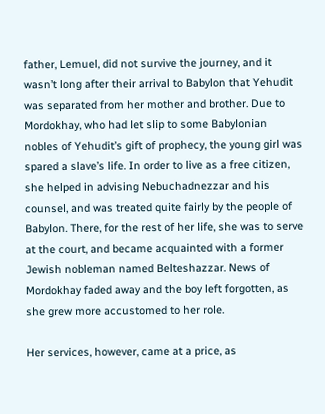father, Lemuel, did not survive the journey, and it wasn’t long after their arrival to Babylon that Yehudit was separated from her mother and brother. Due to Mordokhay, who had let slip to some Babylonian nobles of Yehudit’s gift of prophecy, the young girl was spared a slave’s life. In order to live as a free citizen, she helped in advising Nebuchadnezzar and his counsel, and was treated quite fairly by the people of Babylon. There, for the rest of her life, she was to serve at the court, and became acquainted with a former Jewish nobleman named Belteshazzar. News of Mordokhay faded away and the boy left forgotten, as she grew more accustomed to her role.

Her services, however, came at a price, as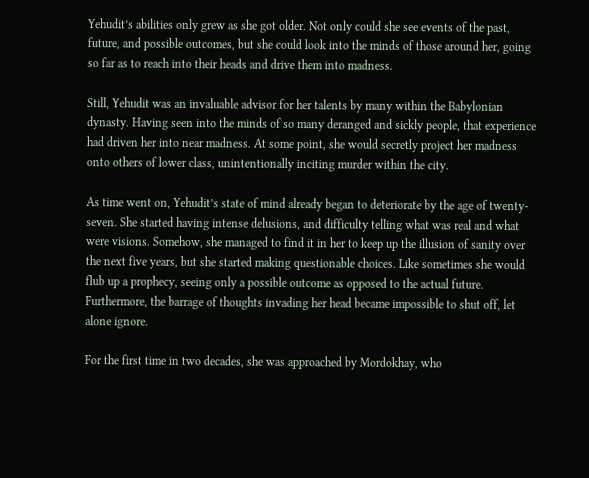Yehudit’s abilities only grew as she got older. Not only could she see events of the past, future, and possible outcomes, but she could look into the minds of those around her, going so far as to reach into their heads and drive them into madness.

Still, Yehudit was an invaluable advisor for her talents by many within the Babylonian dynasty. Having seen into the minds of so many deranged and sickly people, that experience had driven her into near madness. At some point, she would secretly project her madness onto others of lower class, unintentionally inciting murder within the city.

As time went on, Yehudit’s state of mind already began to deteriorate by the age of twenty-seven. She started having intense delusions, and difficulty telling what was real and what were visions. Somehow, she managed to find it in her to keep up the illusion of sanity over the next five years, but she started making questionable choices. Like sometimes she would flub up a prophecy, seeing only a possible outcome as opposed to the actual future. Furthermore, the barrage of thoughts invading her head became impossible to shut off, let alone ignore.

For the first time in two decades, she was approached by Mordokhay, who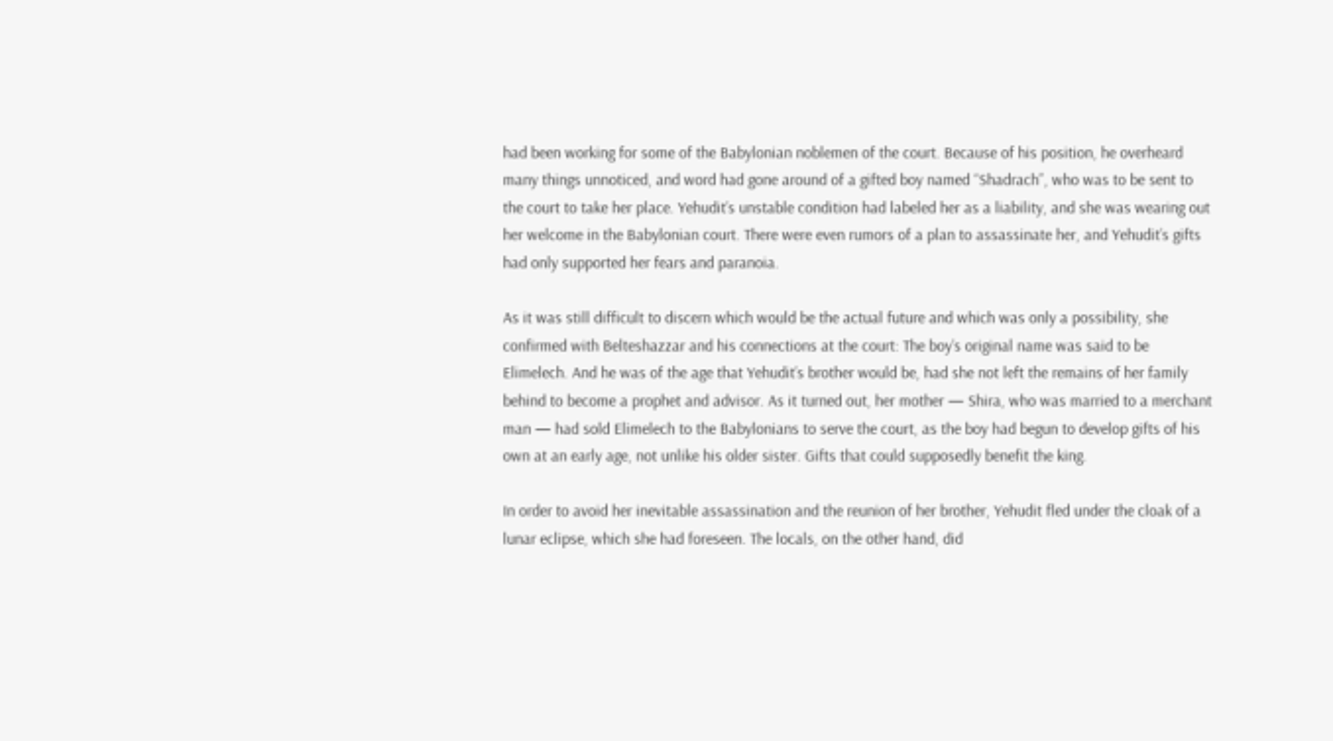had been working for some of the Babylonian noblemen of the court. Because of his position, he overheard many things unnoticed, and word had gone around of a gifted boy named “Shadrach”, who was to be sent to the court to take her place. Yehudit’s unstable condition had labeled her as a liability, and she was wearing out her welcome in the Babylonian court. There were even rumors of a plan to assassinate her, and Yehudit’s gifts had only supported her fears and paranoia.

As it was still difficult to discern which would be the actual future and which was only a possibility, she confirmed with Belteshazzar and his connections at the court: The boy’s original name was said to be Elimelech. And he was of the age that Yehudit’s brother would be, had she not left the remains of her family behind to become a prophet and advisor. As it turned out, her mother — Shira, who was married to a merchant man — had sold Elimelech to the Babylonians to serve the court, as the boy had begun to develop gifts of his own at an early age, not unlike his older sister. Gifts that could supposedly benefit the king.

In order to avoid her inevitable assassination and the reunion of her brother, Yehudit fled under the cloak of a lunar eclipse, which she had foreseen. The locals, on the other hand, did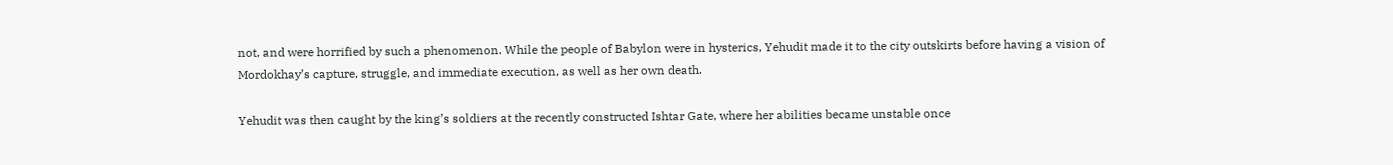not, and were horrified by such a phenomenon. While the people of Babylon were in hysterics, Yehudit made it to the city outskirts before having a vision of Mordokhay’s capture, struggle, and immediate execution, as well as her own death.

Yehudit was then caught by the king’s soldiers at the recently constructed Ishtar Gate, where her abilities became unstable once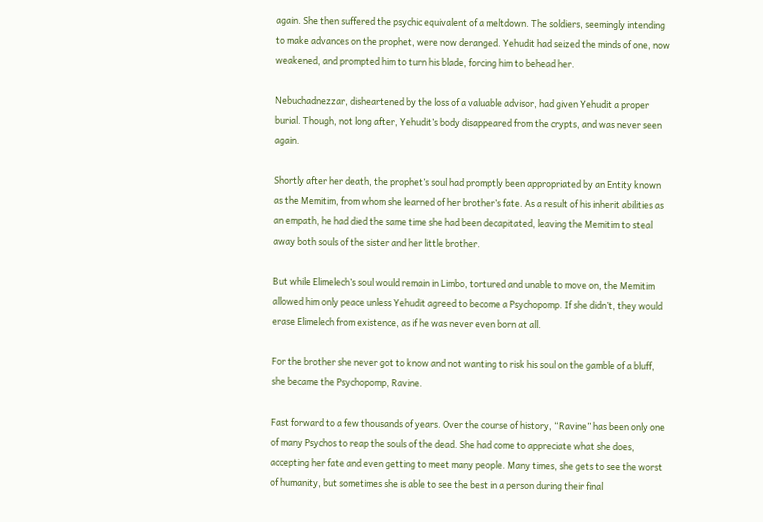again. She then suffered the psychic equivalent of a meltdown. The soldiers, seemingly intending to make advances on the prophet, were now deranged. Yehudit had seized the minds of one, now weakened, and prompted him to turn his blade, forcing him to behead her.

Nebuchadnezzar, disheartened by the loss of a valuable advisor, had given Yehudit a proper burial. Though, not long after, Yehudit’s body disappeared from the crypts, and was never seen again.

Shortly after her death, the prophet’s soul had promptly been appropriated by an Entity known as the Memitim, from whom she learned of her brother’s fate. As a result of his inherit abilities as an empath, he had died the same time she had been decapitated, leaving the Memitim to steal away both souls of the sister and her little brother.

But while Elimelech’s soul would remain in Limbo, tortured and unable to move on, the Memitim allowed him only peace unless Yehudit agreed to become a Psychopomp. If she didn’t, they would erase Elimelech from existence, as if he was never even born at all.

For the brother she never got to know and not wanting to risk his soul on the gamble of a bluff, she became the Psychopomp, Ravine.

Fast forward to a few thousands of years. Over the course of history, “Ravine” has been only one of many Psychos to reap the souls of the dead. She had come to appreciate what she does, accepting her fate and even getting to meet many people. Many times, she gets to see the worst of humanity, but sometimes she is able to see the best in a person during their final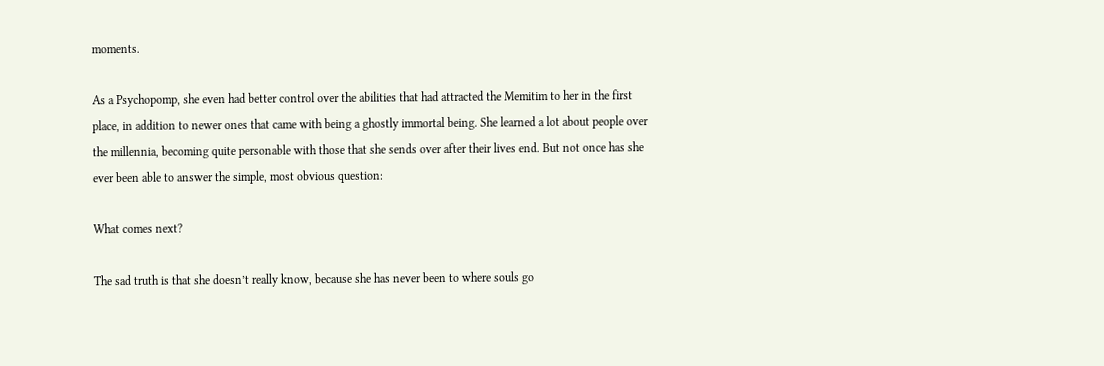moments.

As a Psychopomp, she even had better control over the abilities that had attracted the Memitim to her in the first place, in addition to newer ones that came with being a ghostly immortal being. She learned a lot about people over the millennia, becoming quite personable with those that she sends over after their lives end. But not once has she ever been able to answer the simple, most obvious question:

What comes next?

The sad truth is that she doesn’t really know, because she has never been to where souls go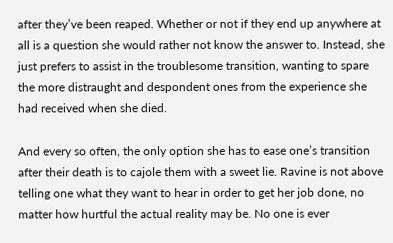after they’ve been reaped. Whether or not if they end up anywhere at all is a question she would rather not know the answer to. Instead, she just prefers to assist in the troublesome transition, wanting to spare the more distraught and despondent ones from the experience she had received when she died.

And every so often, the only option she has to ease one’s transition after their death is to cajole them with a sweet lie. Ravine is not above telling one what they want to hear in order to get her job done, no matter how hurtful the actual reality may be. No one is ever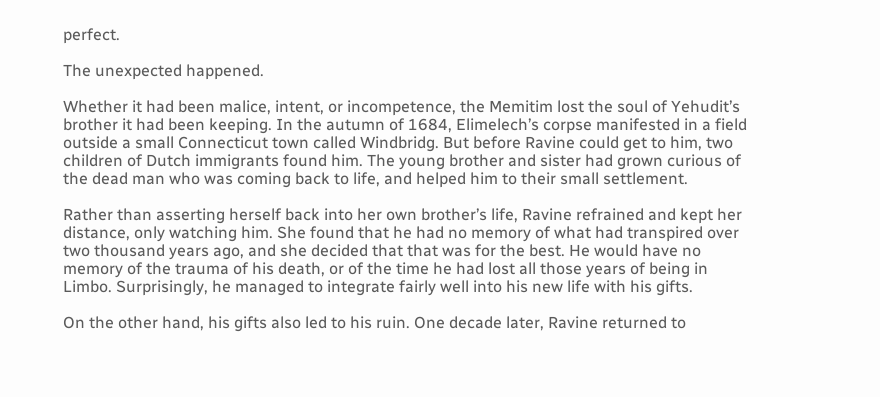perfect.

The unexpected happened.

Whether it had been malice, intent, or incompetence, the Memitim lost the soul of Yehudit’s brother it had been keeping. In the autumn of 1684, Elimelech’s corpse manifested in a field outside a small Connecticut town called Windbridg. But before Ravine could get to him, two children of Dutch immigrants found him. The young brother and sister had grown curious of the dead man who was coming back to life, and helped him to their small settlement.

Rather than asserting herself back into her own brother’s life, Ravine refrained and kept her distance, only watching him. She found that he had no memory of what had transpired over two thousand years ago, and she decided that that was for the best. He would have no memory of the trauma of his death, or of the time he had lost all those years of being in Limbo. Surprisingly, he managed to integrate fairly well into his new life with his gifts.

On the other hand, his gifts also led to his ruin. One decade later, Ravine returned to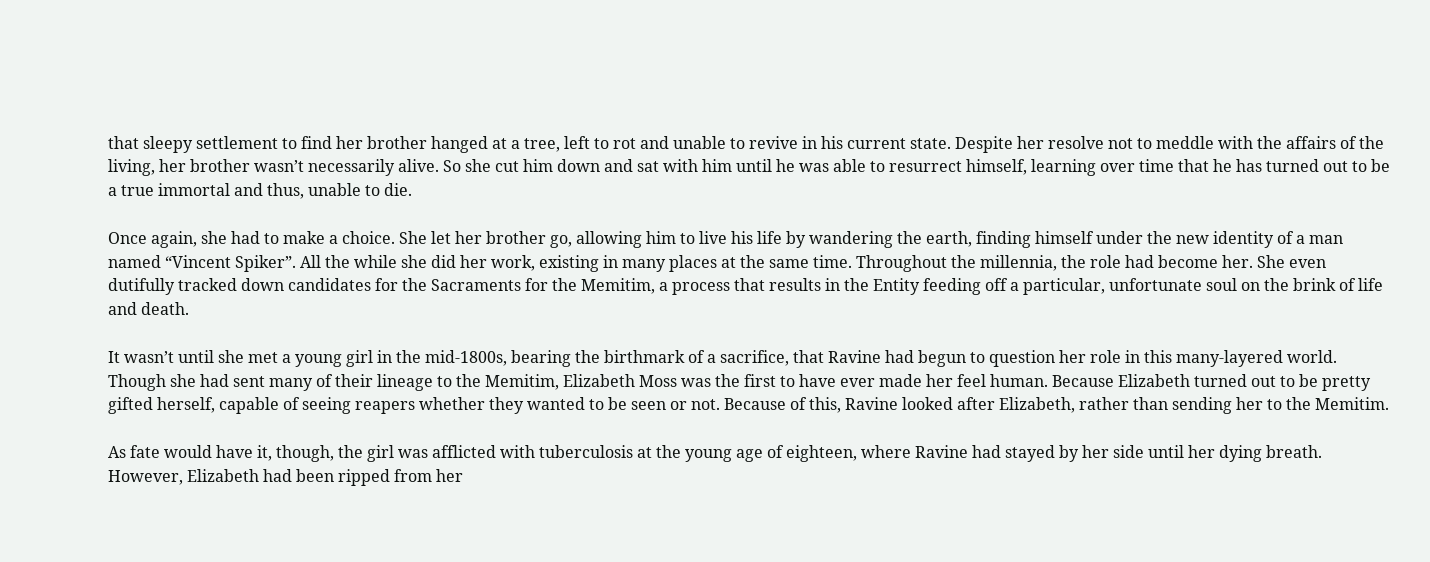that sleepy settlement to find her brother hanged at a tree, left to rot and unable to revive in his current state. Despite her resolve not to meddle with the affairs of the living, her brother wasn’t necessarily alive. So she cut him down and sat with him until he was able to resurrect himself, learning over time that he has turned out to be a true immortal and thus, unable to die.

Once again, she had to make a choice. She let her brother go, allowing him to live his life by wandering the earth, finding himself under the new identity of a man named “Vincent Spiker”. All the while she did her work, existing in many places at the same time. Throughout the millennia, the role had become her. She even dutifully tracked down candidates for the Sacraments for the Memitim, a process that results in the Entity feeding off a particular, unfortunate soul on the brink of life and death.

It wasn’t until she met a young girl in the mid-1800s, bearing the birthmark of a sacrifice, that Ravine had begun to question her role in this many-layered world. Though she had sent many of their lineage to the Memitim, Elizabeth Moss was the first to have ever made her feel human. Because Elizabeth turned out to be pretty gifted herself, capable of seeing reapers whether they wanted to be seen or not. Because of this, Ravine looked after Elizabeth, rather than sending her to the Memitim.

As fate would have it, though, the girl was afflicted with tuberculosis at the young age of eighteen, where Ravine had stayed by her side until her dying breath. However, Elizabeth had been ripped from her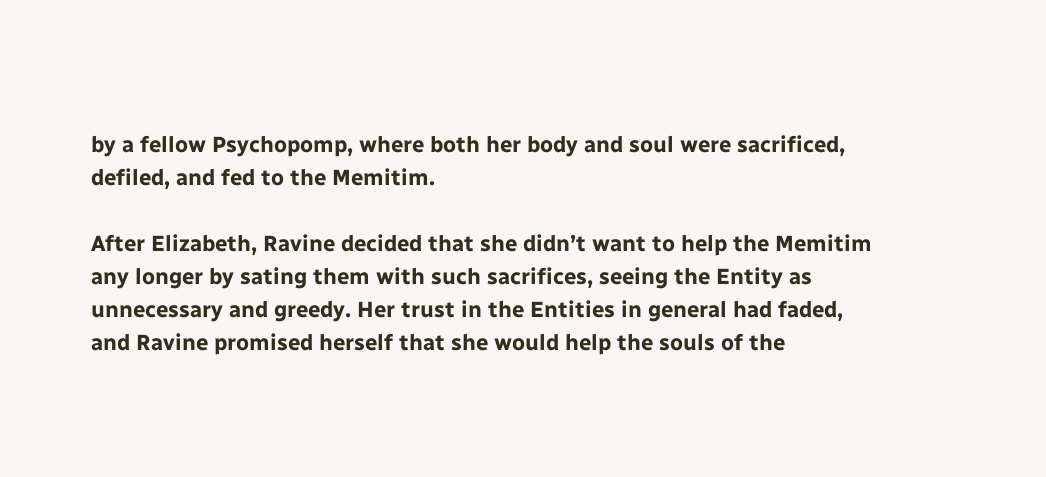by a fellow Psychopomp, where both her body and soul were sacrificed, defiled, and fed to the Memitim.

After Elizabeth, Ravine decided that she didn’t want to help the Memitim any longer by sating them with such sacrifices, seeing the Entity as unnecessary and greedy. Her trust in the Entities in general had faded, and Ravine promised herself that she would help the souls of the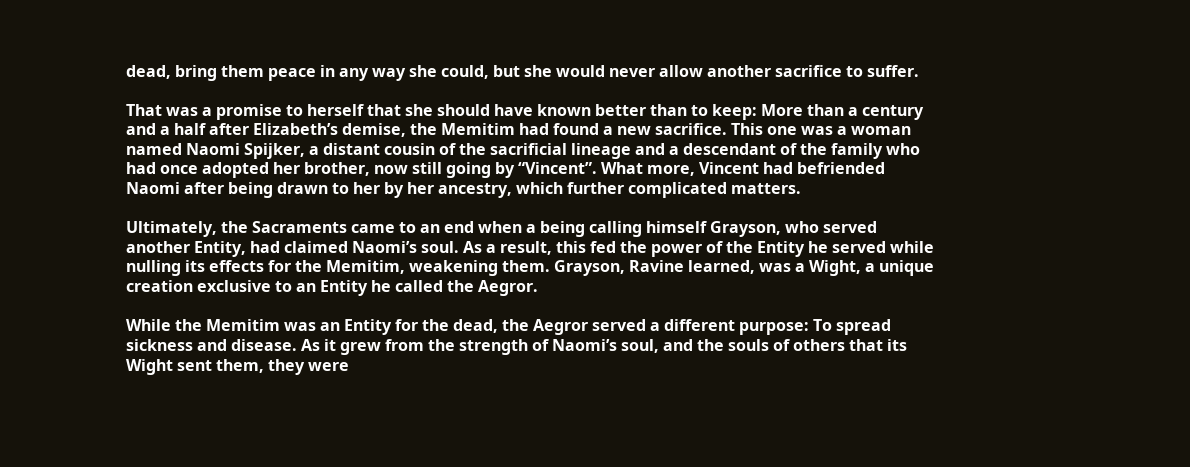dead, bring them peace in any way she could, but she would never allow another sacrifice to suffer.

That was a promise to herself that she should have known better than to keep: More than a century and a half after Elizabeth’s demise, the Memitim had found a new sacrifice. This one was a woman named Naomi Spijker, a distant cousin of the sacrificial lineage and a descendant of the family who had once adopted her brother, now still going by “Vincent”. What more, Vincent had befriended Naomi after being drawn to her by her ancestry, which further complicated matters.

Ultimately, the Sacraments came to an end when a being calling himself Grayson, who served another Entity, had claimed Naomi’s soul. As a result, this fed the power of the Entity he served while nulling its effects for the Memitim, weakening them. Grayson, Ravine learned, was a Wight, a unique creation exclusive to an Entity he called the Aegror.

While the Memitim was an Entity for the dead, the Aegror served a different purpose: To spread sickness and disease. As it grew from the strength of Naomi’s soul, and the souls of others that its Wight sent them, they were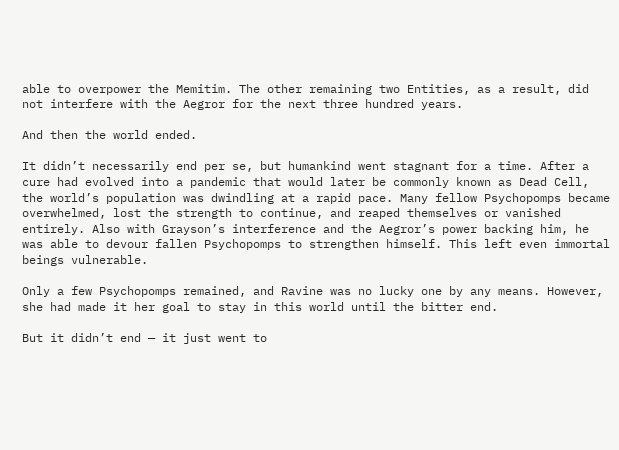able to overpower the Memitim. The other remaining two Entities, as a result, did not interfere with the Aegror for the next three hundred years.

And then the world ended.

It didn’t necessarily end per se, but humankind went stagnant for a time. After a cure had evolved into a pandemic that would later be commonly known as Dead Cell, the world’s population was dwindling at a rapid pace. Many fellow Psychopomps became overwhelmed, lost the strength to continue, and reaped themselves or vanished entirely. Also with Grayson’s interference and the Aegror’s power backing him, he was able to devour fallen Psychopomps to strengthen himself. This left even immortal beings vulnerable.

Only a few Psychopomps remained, and Ravine was no lucky one by any means. However, she had made it her goal to stay in this world until the bitter end.

But it didn’t end — it just went to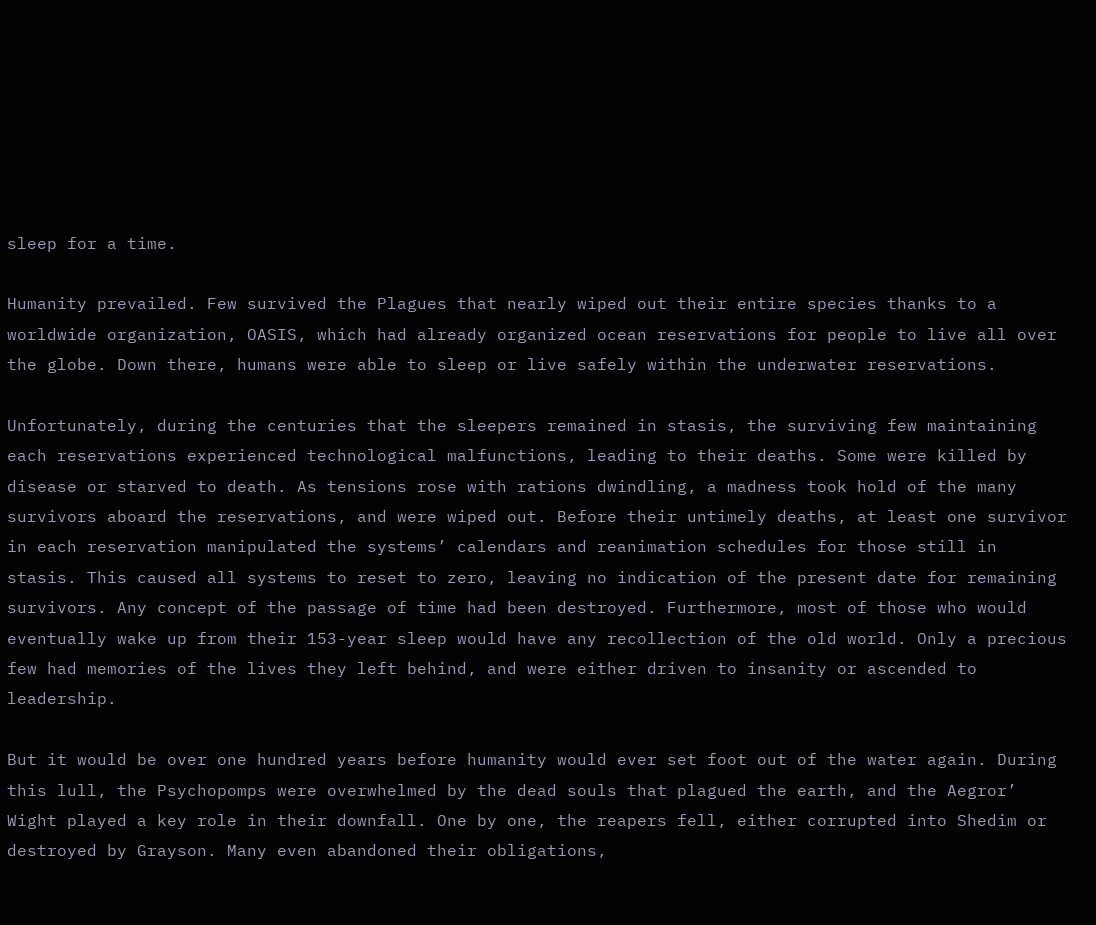sleep for a time.

Humanity prevailed. Few survived the Plagues that nearly wiped out their entire species thanks to a worldwide organization, OASIS, which had already organized ocean reservations for people to live all over the globe. Down there, humans were able to sleep or live safely within the underwater reservations.

Unfortunately, during the centuries that the sleepers remained in stasis, the surviving few maintaining each reservations experienced technological malfunctions, leading to their deaths. Some were killed by disease or starved to death. As tensions rose with rations dwindling, a madness took hold of the many survivors aboard the reservations, and were wiped out. Before their untimely deaths, at least one survivor in each reservation manipulated the systems’ calendars and reanimation schedules for those still in stasis. This caused all systems to reset to zero, leaving no indication of the present date for remaining survivors. Any concept of the passage of time had been destroyed. Furthermore, most of those who would eventually wake up from their 153-year sleep would have any recollection of the old world. Only a precious few had memories of the lives they left behind, and were either driven to insanity or ascended to leadership.

But it would be over one hundred years before humanity would ever set foot out of the water again. During this lull, the Psychopomps were overwhelmed by the dead souls that plagued the earth, and the Aegror’ Wight played a key role in their downfall. One by one, the reapers fell, either corrupted into Shedim or destroyed by Grayson. Many even abandoned their obligations,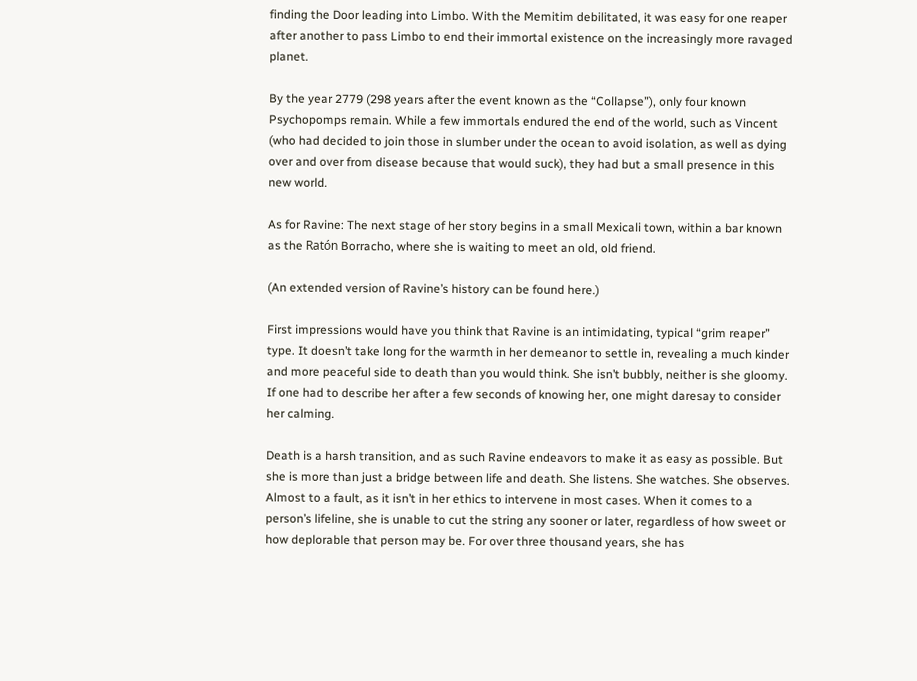finding the Door leading into Limbo. With the Memitim debilitated, it was easy for one reaper after another to pass Limbo to end their immortal existence on the increasingly more ravaged planet.

By the year 2779 (298 years after the event known as the “Collapse”), only four known Psychopomps remain. While a few immortals endured the end of the world, such as Vincent (who had decided to join those in slumber under the ocean to avoid isolation, as well as dying over and over from disease because that would suck), they had but a small presence in this new world.

As for Ravine: The next stage of her story begins in a small Mexicali town, within a bar known as the Ratón Borracho, where she is waiting to meet an old, old friend.

(An extended version of Ravine’s history can be found here.)

First impressions would have you think that Ravine is an intimidating, typical “grim reaper” type. It doesn’t take long for the warmth in her demeanor to settle in, revealing a much kinder and more peaceful side to death than you would think. She isn’t bubbly, neither is she gloomy. If one had to describe her after a few seconds of knowing her, one might daresay to consider her calming.

Death is a harsh transition, and as such Ravine endeavors to make it as easy as possible. But she is more than just a bridge between life and death. She listens. She watches. She observes. Almost to a fault, as it isn’t in her ethics to intervene in most cases. When it comes to a person’s lifeline, she is unable to cut the string any sooner or later, regardless of how sweet or how deplorable that person may be. For over three thousand years, she has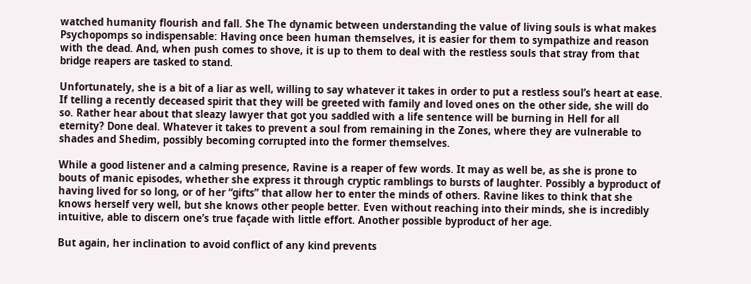watched humanity flourish and fall. She The dynamic between understanding the value of living souls is what makes Psychopomps so indispensable: Having once been human themselves, it is easier for them to sympathize and reason with the dead. And, when push comes to shove, it is up to them to deal with the restless souls that stray from that bridge reapers are tasked to stand.

Unfortunately, she is a bit of a liar as well, willing to say whatever it takes in order to put a restless soul’s heart at ease. If telling a recently deceased spirit that they will be greeted with family and loved ones on the other side, she will do so. Rather hear about that sleazy lawyer that got you saddled with a life sentence will be burning in Hell for all eternity? Done deal. Whatever it takes to prevent a soul from remaining in the Zones, where they are vulnerable to shades and Shedim, possibly becoming corrupted into the former themselves.

While a good listener and a calming presence, Ravine is a reaper of few words. It may as well be, as she is prone to bouts of manic episodes, whether she express it through cryptic ramblings to bursts of laughter. Possibly a byproduct of having lived for so long, or of her “gifts” that allow her to enter the minds of others. Ravine likes to think that she knows herself very well, but she knows other people better. Even without reaching into their minds, she is incredibly intuitive, able to discern one’s true façade with little effort. Another possible byproduct of her age.

But again, her inclination to avoid conflict of any kind prevents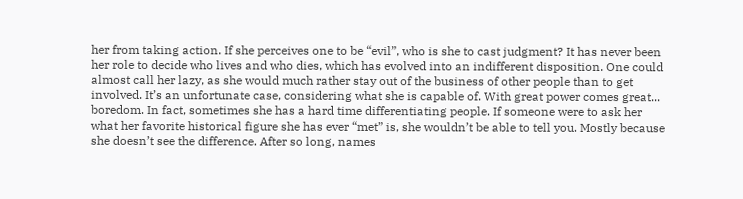her from taking action. If she perceives one to be “evil”, who is she to cast judgment? It has never been her role to decide who lives and who dies, which has evolved into an indifferent disposition. One could almost call her lazy, as she would much rather stay out of the business of other people than to get involved. It’s an unfortunate case, considering what she is capable of. With great power comes great... boredom. In fact, sometimes she has a hard time differentiating people. If someone were to ask her what her favorite historical figure she has ever “met” is, she wouldn’t be able to tell you. Mostly because she doesn’t see the difference. After so long, names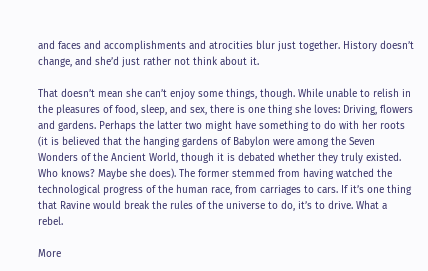and faces and accomplishments and atrocities blur just together. History doesn’t change, and she’d just rather not think about it.

That doesn’t mean she can’t enjoy some things, though. While unable to relish in the pleasures of food, sleep, and sex, there is one thing she loves: Driving, flowers and gardens. Perhaps the latter two might have something to do with her roots (it is believed that the hanging gardens of Babylon were among the Seven Wonders of the Ancient World, though it is debated whether they truly existed. Who knows? Maybe she does). The former stemmed from having watched the technological progress of the human race, from carriages to cars. If it’s one thing that Ravine would break the rules of the universe to do, it’s to drive. What a rebel.

More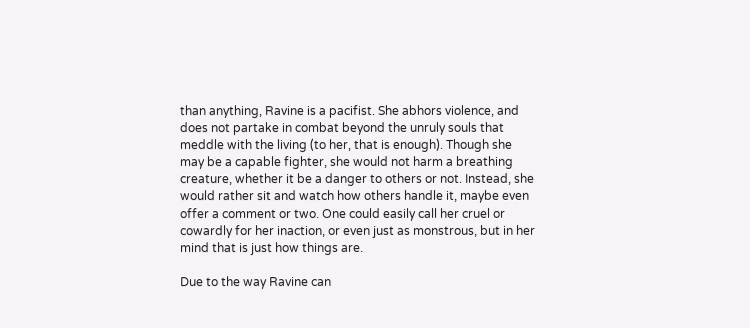than anything, Ravine is a pacifist. She abhors violence, and does not partake in combat beyond the unruly souls that meddle with the living (to her, that is enough). Though she may be a capable fighter, she would not harm a breathing creature, whether it be a danger to others or not. Instead, she would rather sit and watch how others handle it, maybe even offer a comment or two. One could easily call her cruel or cowardly for her inaction, or even just as monstrous, but in her mind that is just how things are.

Due to the way Ravine can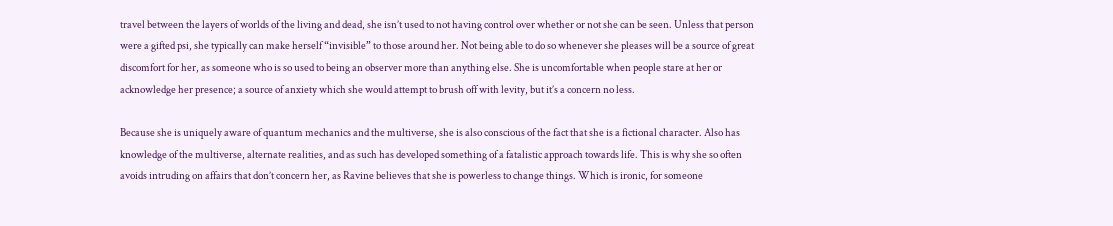travel between the layers of worlds of the living and dead, she isn’t used to not having control over whether or not she can be seen. Unless that person were a gifted psi, she typically can make herself “invisible” to those around her. Not being able to do so whenever she pleases will be a source of great discomfort for her, as someone who is so used to being an observer more than anything else. She is uncomfortable when people stare at her or acknowledge her presence; a source of anxiety which she would attempt to brush off with levity, but it’s a concern no less.

Because she is uniquely aware of quantum mechanics and the multiverse, she is also conscious of the fact that she is a fictional character. Also has knowledge of the multiverse, alternate realities, and as such has developed something of a fatalistic approach towards life. This is why she so often avoids intruding on affairs that don’t concern her, as Ravine believes that she is powerless to change things. Which is ironic, for someone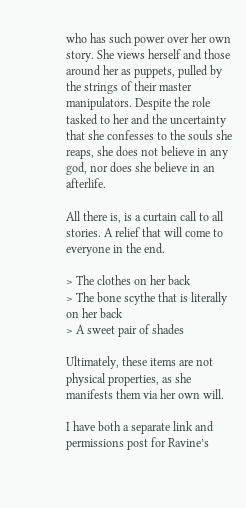who has such power over her own story. She views herself and those around her as puppets, pulled by the strings of their master manipulators. Despite the role tasked to her and the uncertainty that she confesses to the souls she reaps, she does not believe in any god, nor does she believe in an afterlife.

All there is, is a curtain call to all stories. A relief that will come to everyone in the end.

> The clothes on her back
> The bone scythe that is literally on her back
> A sweet pair of shades

Ultimately, these items are not physical properties, as she manifests them via her own will.

I have both a separate link and permissions post for Ravine’s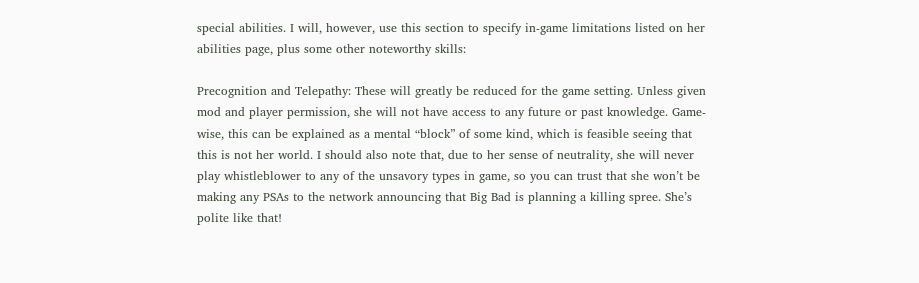special abilities. I will, however, use this section to specify in-game limitations listed on her abilities page, plus some other noteworthy skills:

Precognition and Telepathy: These will greatly be reduced for the game setting. Unless given mod and player permission, she will not have access to any future or past knowledge. Game-wise, this can be explained as a mental “block” of some kind, which is feasible seeing that this is not her world. I should also note that, due to her sense of neutrality, she will never play whistleblower to any of the unsavory types in game, so you can trust that she won’t be making any PSAs to the network announcing that Big Bad is planning a killing spree. She’s polite like that!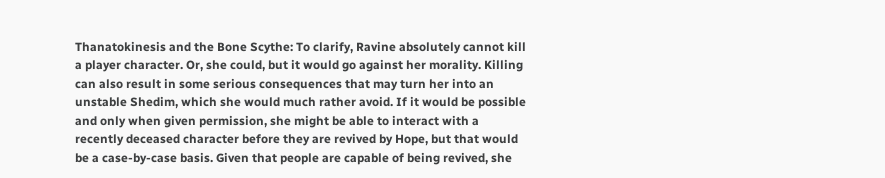Thanatokinesis and the Bone Scythe: To clarify, Ravine absolutely cannot kill a player character. Or, she could, but it would go against her morality. Killing can also result in some serious consequences that may turn her into an unstable Shedim, which she would much rather avoid. If it would be possible and only when given permission, she might be able to interact with a recently deceased character before they are revived by Hope, but that would be a case-by-case basis. Given that people are capable of being revived, she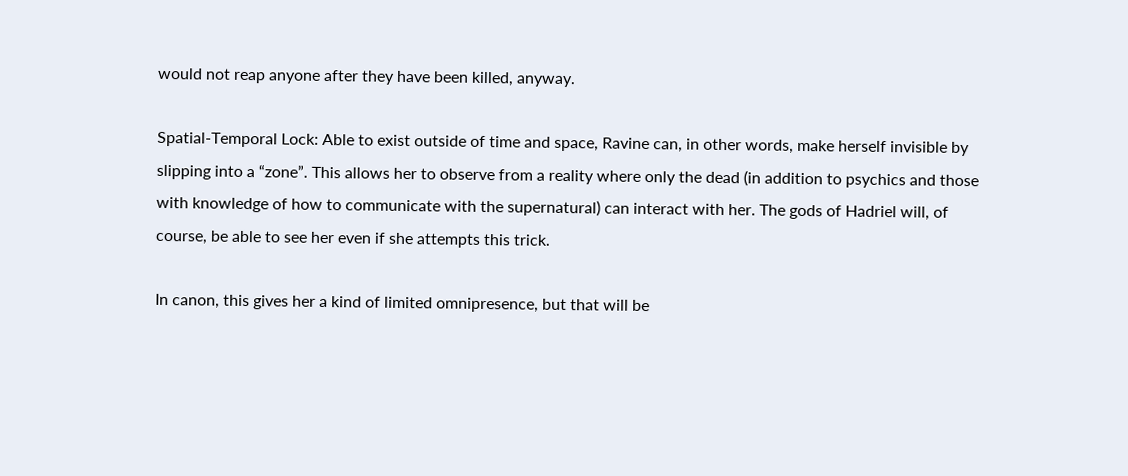would not reap anyone after they have been killed, anyway.

Spatial-Temporal Lock: Able to exist outside of time and space, Ravine can, in other words, make herself invisible by slipping into a “zone”. This allows her to observe from a reality where only the dead (in addition to psychics and those with knowledge of how to communicate with the supernatural) can interact with her. The gods of Hadriel will, of course, be able to see her even if she attempts this trick.

In canon, this gives her a kind of limited omnipresence, but that will be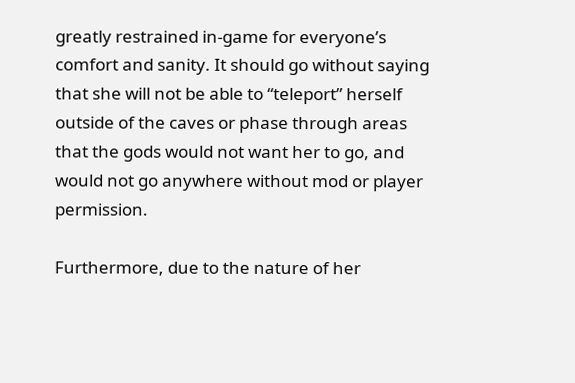greatly restrained in-game for everyone’s comfort and sanity. It should go without saying that she will not be able to “teleport” herself outside of the caves or phase through areas that the gods would not want her to go, and would not go anywhere without mod or player permission.

Furthermore, due to the nature of her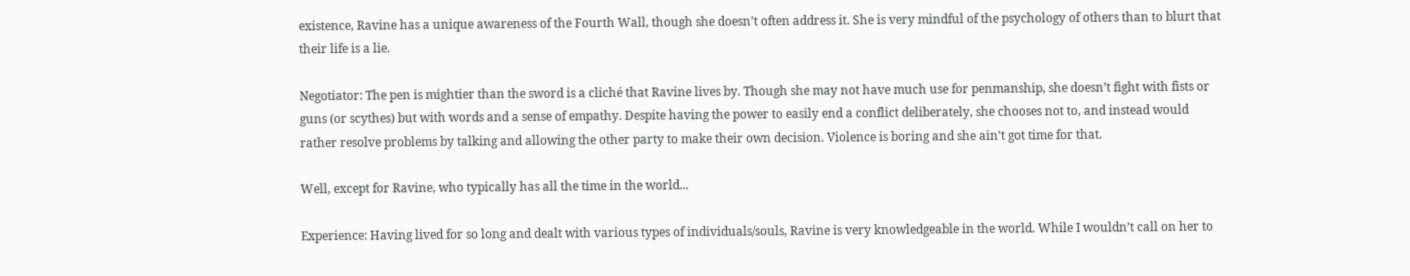existence, Ravine has a unique awareness of the Fourth Wall, though she doesn’t often address it. She is very mindful of the psychology of others than to blurt that their life is a lie.

Negotiator: The pen is mightier than the sword is a cliché that Ravine lives by. Though she may not have much use for penmanship, she doesn’t fight with fists or guns (or scythes) but with words and a sense of empathy. Despite having the power to easily end a conflict deliberately, she chooses not to, and instead would rather resolve problems by talking and allowing the other party to make their own decision. Violence is boring and she ain’t got time for that.

Well, except for Ravine, who typically has all the time in the world...

Experience: Having lived for so long and dealt with various types of individuals/souls, Ravine is very knowledgeable in the world. While I wouldn’t call on her to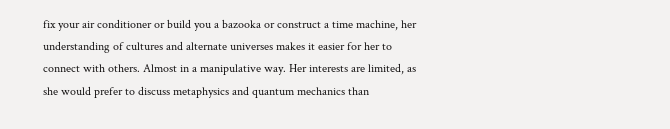fix your air conditioner or build you a bazooka or construct a time machine, her understanding of cultures and alternate universes makes it easier for her to connect with others. Almost in a manipulative way. Her interests are limited, as she would prefer to discuss metaphysics and quantum mechanics than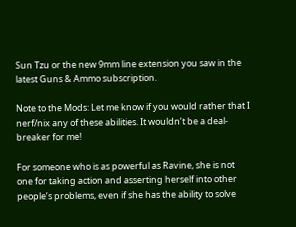Sun Tzu or the new 9mm line extension you saw in the latest Guns & Ammo subscription.

Note to the Mods: Let me know if you would rather that I nerf/nix any of these abilities. It wouldn’t be a deal-breaker for me!

For someone who is as powerful as Ravine, she is not one for taking action and asserting herself into other people’s problems, even if she has the ability to solve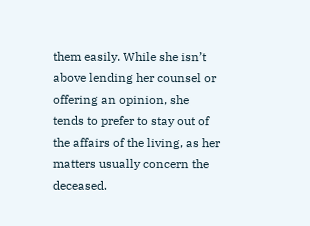them easily. While she isn’t above lending her counsel or offering an opinion, she tends to prefer to stay out of the affairs of the living, as her matters usually concern the deceased.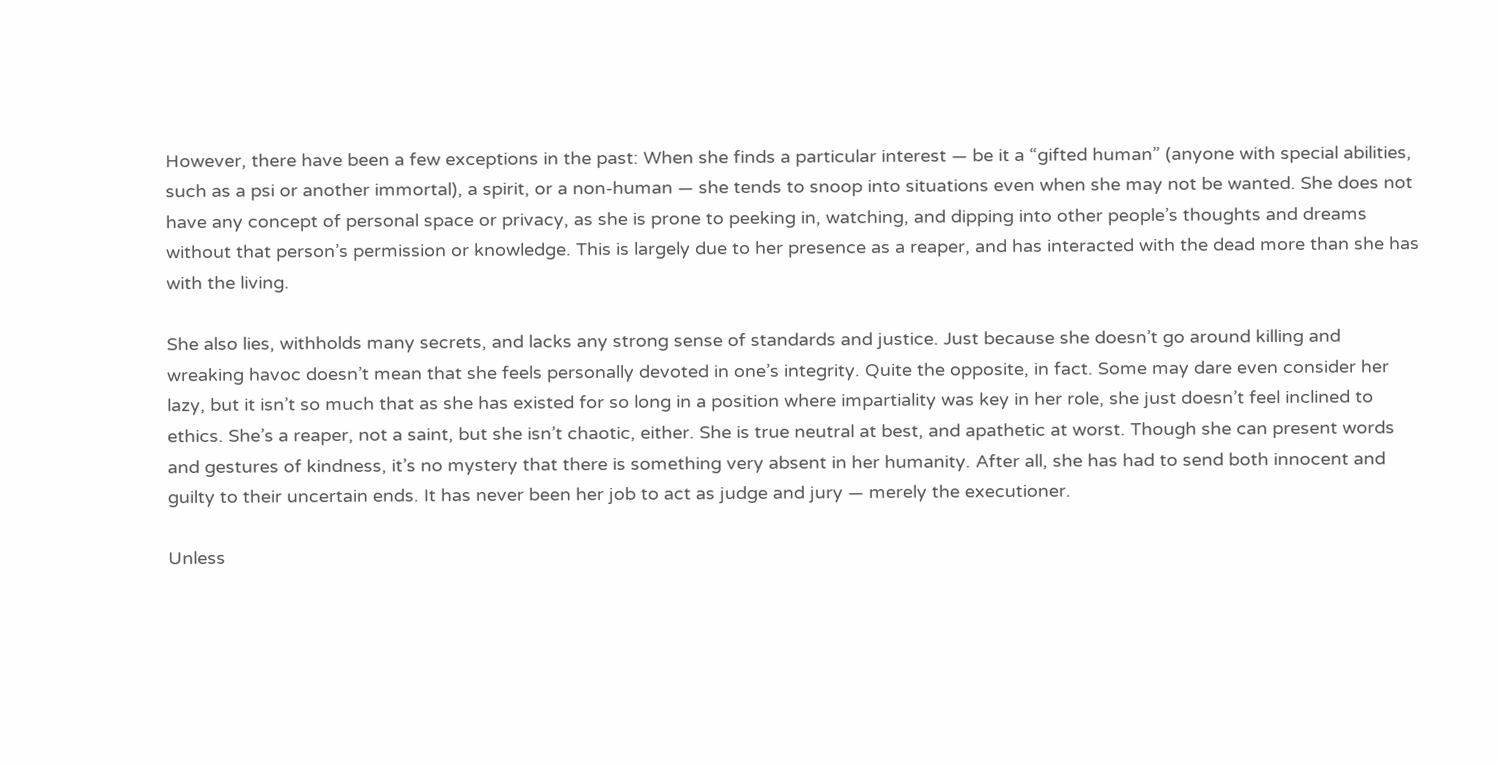However, there have been a few exceptions in the past: When she finds a particular interest — be it a “gifted human” (anyone with special abilities, such as a psi or another immortal), a spirit, or a non-human — she tends to snoop into situations even when she may not be wanted. She does not have any concept of personal space or privacy, as she is prone to peeking in, watching, and dipping into other people’s thoughts and dreams without that person’s permission or knowledge. This is largely due to her presence as a reaper, and has interacted with the dead more than she has with the living.

She also lies, withholds many secrets, and lacks any strong sense of standards and justice. Just because she doesn’t go around killing and wreaking havoc doesn’t mean that she feels personally devoted in one’s integrity. Quite the opposite, in fact. Some may dare even consider her lazy, but it isn’t so much that as she has existed for so long in a position where impartiality was key in her role, she just doesn’t feel inclined to ethics. She’s a reaper, not a saint, but she isn’t chaotic, either. She is true neutral at best, and apathetic at worst. Though she can present words and gestures of kindness, it’s no mystery that there is something very absent in her humanity. After all, she has had to send both innocent and guilty to their uncertain ends. It has never been her job to act as judge and jury — merely the executioner.

Unless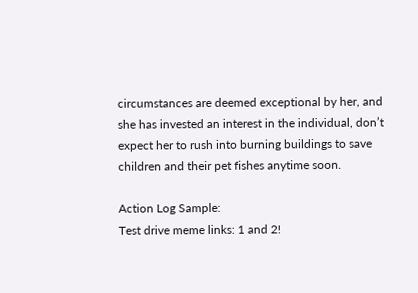circumstances are deemed exceptional by her, and she has invested an interest in the individual, don’t expect her to rush into burning buildings to save children and their pet fishes anytime soon.

Action Log Sample:
Test drive meme links: 1 and 2!